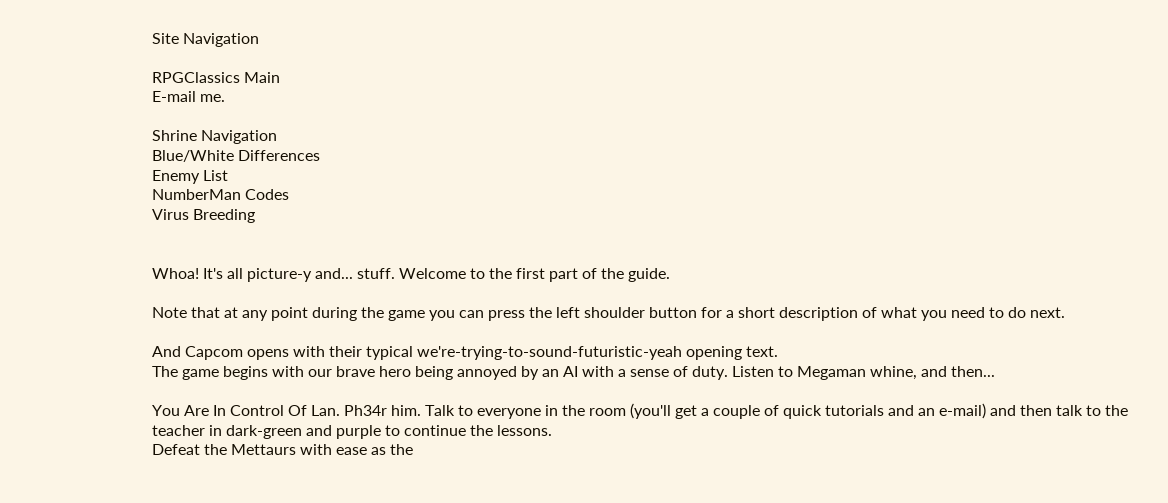Site Navigation

RPGClassics Main
E-mail me.

Shrine Navigation
Blue/White Differences
Enemy List
NumberMan Codes
Virus Breeding


Whoa! It's all picture-y and... stuff. Welcome to the first part of the guide.

Note that at any point during the game you can press the left shoulder button for a short description of what you need to do next.

And Capcom opens with their typical we're-trying-to-sound-futuristic-yeah opening text.
The game begins with our brave hero being annoyed by an AI with a sense of duty. Listen to Megaman whine, and then...

You Are In Control Of Lan. Ph34r him. Talk to everyone in the room (you'll get a couple of quick tutorials and an e-mail) and then talk to the teacher in dark-green and purple to continue the lessons.
Defeat the Mettaurs with ease as the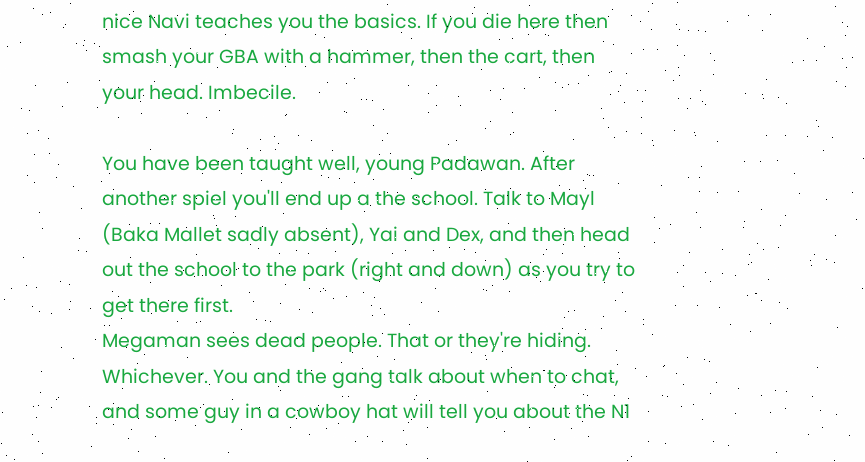nice Navi teaches you the basics. If you die here then smash your GBA with a hammer, then the cart, then your head. Imbecile.

You have been taught well, young Padawan. After another spiel you'll end up a the school. Talk to Mayl (Baka Mallet sadly absent), Yai and Dex, and then head out the school to the park (right and down) as you try to get there first.
Megaman sees dead people. That or they're hiding. Whichever. You and the gang talk about when to chat, and some guy in a cowboy hat will tell you about the N1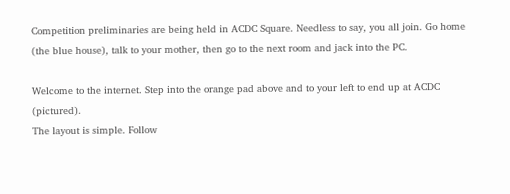Competition preliminaries are being held in ACDC Square. Needless to say, you all join. Go home (the blue house), talk to your mother, then go to the next room and jack into the PC.

Welcome to the internet. Step into the orange pad above and to your left to end up at ACDC (pictured).
The layout is simple. Follow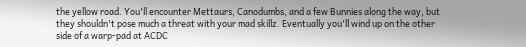the yellow road. You'll encounter Mettaurs, Canodumbs, and a few Bunnies along the way, but they shouldn't pose much a threat with your mad skillz. Eventually you'll wind up on the other side of a warp-pad at ACDC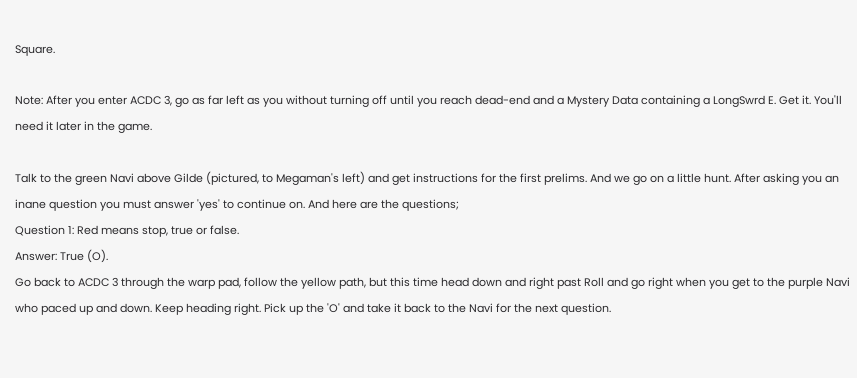Square.

Note: After you enter ACDC 3, go as far left as you without turning off until you reach dead-end and a Mystery Data containing a LongSwrd E. Get it. You'll need it later in the game.

Talk to the green Navi above Gilde (pictured, to Megaman's left) and get instructions for the first prelims. And we go on a little hunt. After asking you an inane question you must answer 'yes' to continue on. And here are the questions;
Question 1: Red means stop, true or false.
Answer: True (O).
Go back to ACDC 3 through the warp pad, follow the yellow path, but this time head down and right past Roll and go right when you get to the purple Navi who paced up and down. Keep heading right. Pick up the 'O' and take it back to the Navi for the next question.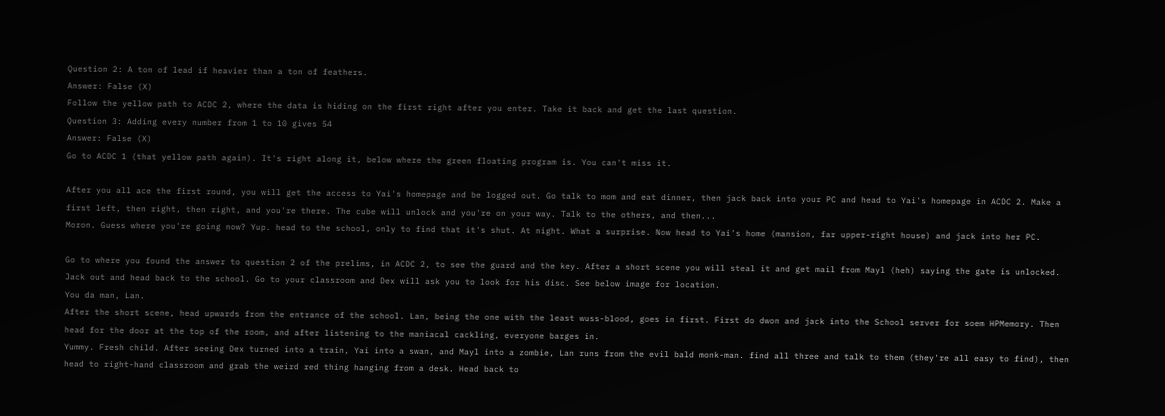Question 2: A ton of lead if heavier than a ton of feathers.
Answer: False (X)
Follow the yellow path to ACDC 2, where the data is hiding on the first right after you enter. Take it back and get the last question.
Question 3: Adding every number from 1 to 10 gives 54
Answer: False (X)
Go to ACDC 1 (that yellow path again). It's right along it, below where the green floating program is. You can't miss it.

After you all ace the first round, you will get the access to Yai's homepage and be logged out. Go talk to mom and eat dinner, then jack back into your PC and head to Yai's homepage in ACDC 2. Make a first left, then right, then right, and you're there. The cube will unlock and you're on your way. Talk to the others, and then...
Moron. Guess where you're going now? Yup. head to the school, only to find that it's shut. At night. What a surprise. Now head to Yai's home (mansion, far upper-right house) and jack into her PC.

Go to where you found the answer to question 2 of the prelims, in ACDC 2, to see the guard and the key. After a short scene you will steal it and get mail from Mayl (heh) saying the gate is unlocked. Jack out and head back to the school. Go to your classroom and Dex will ask you to look for his disc. See below image for location.
You da man, Lan.
After the short scene, head upwards from the entrance of the school. Lan, being the one with the least wuss-blood, goes in first. First do dwon and jack into the School server for soem HPMemory. Then head for the door at the top of the room, and after listening to the maniacal cackling, everyone barges in.
Yummy. Fresh child. After seeing Dex turned into a train, Yai into a swan, and Mayl into a zombie, Lan runs from the evil bald monk-man. find all three and talk to them (they're all easy to find), then head to right-hand classroom and grab the weird red thing hanging from a desk. Head back to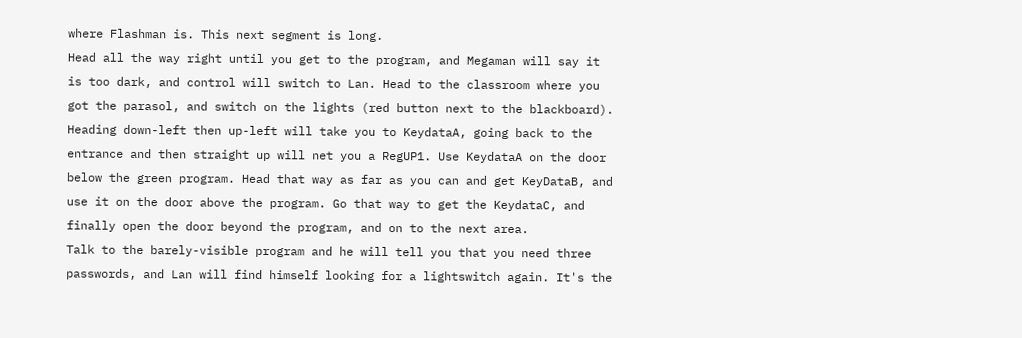where Flashman is. This next segment is long.
Head all the way right until you get to the program, and Megaman will say it is too dark, and control will switch to Lan. Head to the classroom where you got the parasol, and switch on the lights (red button next to the blackboard). Heading down-left then up-left will take you to KeydataA, going back to the entrance and then straight up will net you a RegUP1. Use KeydataA on the door below the green program. Head that way as far as you can and get KeyDataB, and use it on the door above the program. Go that way to get the KeydataC, and finally open the door beyond the program, and on to the next area.
Talk to the barely-visible program and he will tell you that you need three passwords, and Lan will find himself looking for a lightswitch again. It's the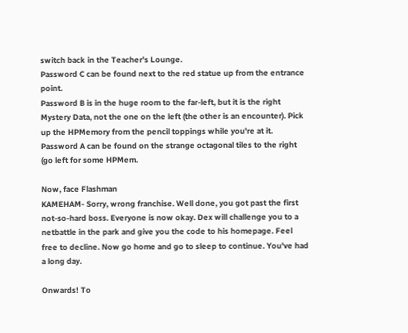switch back in the Teacher's Lounge.
Password C can be found next to the red statue up from the entrance point.
Password B is in the huge room to the far-left, but it is the right Mystery Data, not the one on the left (the other is an encounter). Pick up the HPMemory from the pencil toppings while you're at it.
Password A can be found on the strange octagonal tiles to the right (go left for some HPMem.

Now, face Flashman
KAMEHAM- Sorry, wrong franchise. Well done, you got past the first not-so-hard boss. Everyone is now okay. Dex will challenge you to a netbattle in the park and give you the code to his homepage. Feel free to decline. Now go home and go to sleep to continue. You've had a long day.

Onwards! To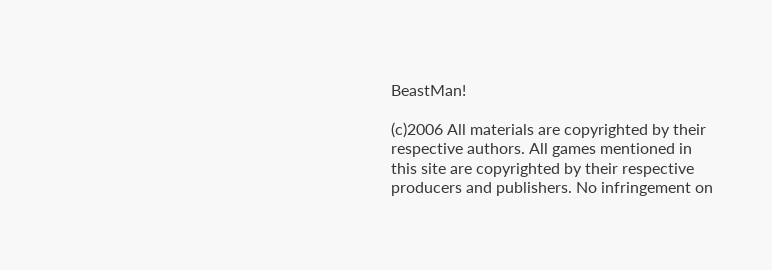BeastMan!

(c)2006 All materials are copyrighted by their respective authors. All games mentioned in this site are copyrighted by their respective producers and publishers. No infringement on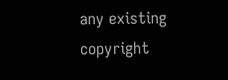any existing copyright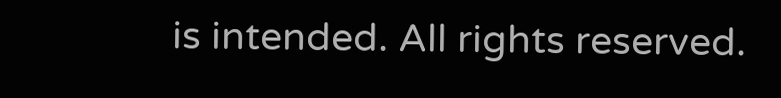is intended. All rights reserved.